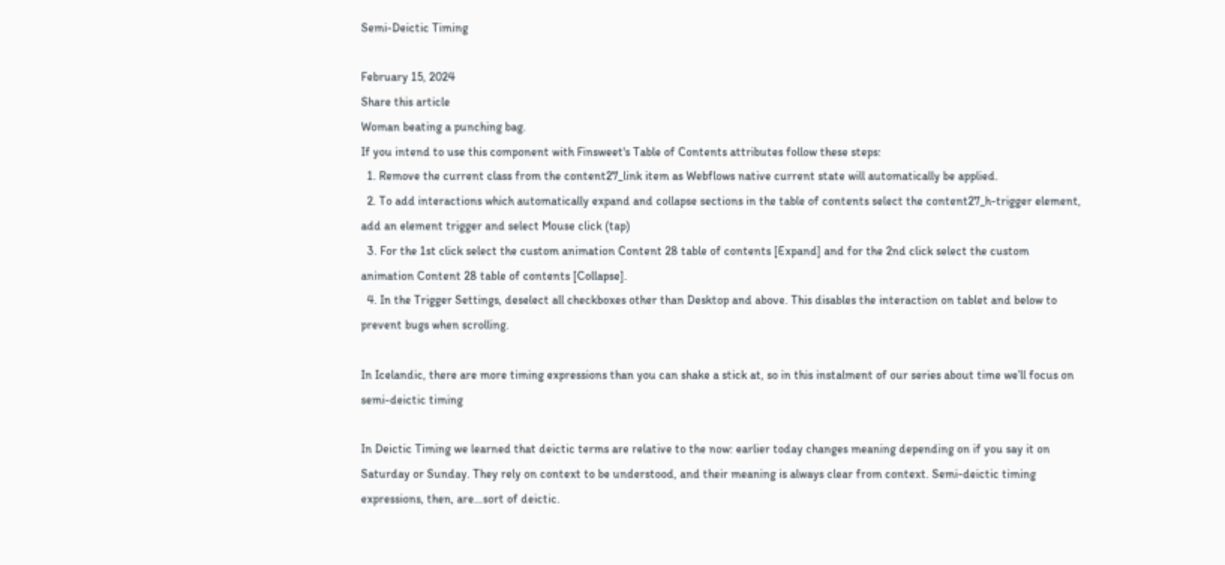Semi-Deictic Timing

February 15, 2024
Share this article
Woman beating a punching bag.
If you intend to use this component with Finsweet's Table of Contents attributes follow these steps:
  1. Remove the current class from the content27_link item as Webflows native current state will automatically be applied.
  2. To add interactions which automatically expand and collapse sections in the table of contents select the content27_h-trigger element, add an element trigger and select Mouse click (tap)
  3. For the 1st click select the custom animation Content 28 table of contents [Expand] and for the 2nd click select the custom animation Content 28 table of contents [Collapse].
  4. In the Trigger Settings, deselect all checkboxes other than Desktop and above. This disables the interaction on tablet and below to prevent bugs when scrolling.

In Icelandic, there are more timing expressions than you can shake a stick at, so in this instalment of our series about time we’ll focus on semi-deictic timing

In Deictic Timing we learned that deictic terms are relative to the now: earlier today changes meaning depending on if you say it on Saturday or Sunday. They rely on context to be understood, and their meaning is always clear from context. Semi-deictic timing expressions, then, are…sort of deictic.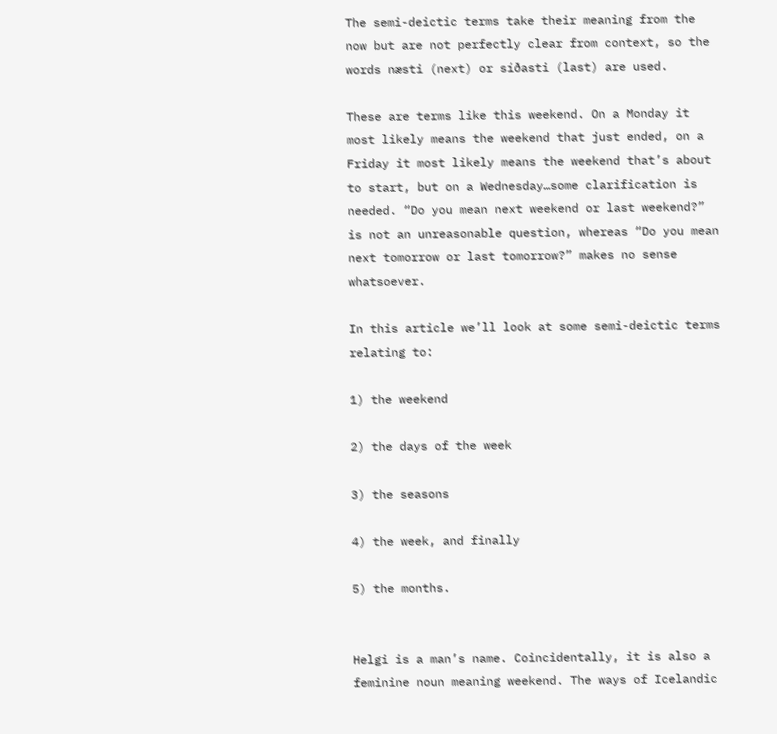The semi-deictic terms take their meaning from the now but are not perfectly clear from context, so the words næsti (next) or síðasti (last) are used.

These are terms like this weekend. On a Monday it most likely means the weekend that just ended, on a Friday it most likely means the weekend that’s about to start, but on a Wednesday…some clarification is needed. “Do you mean next weekend or last weekend?” is not an unreasonable question, whereas “Do you mean next tomorrow or last tomorrow?” makes no sense whatsoever.

In this article we’ll look at some semi-deictic terms relating to:

1) the weekend

2) the days of the week

3) the seasons

4) the week, and finally

5) the months.


Helgi is a man’s name. Coincidentally, it is also a feminine noun meaning weekend. The ways of Icelandic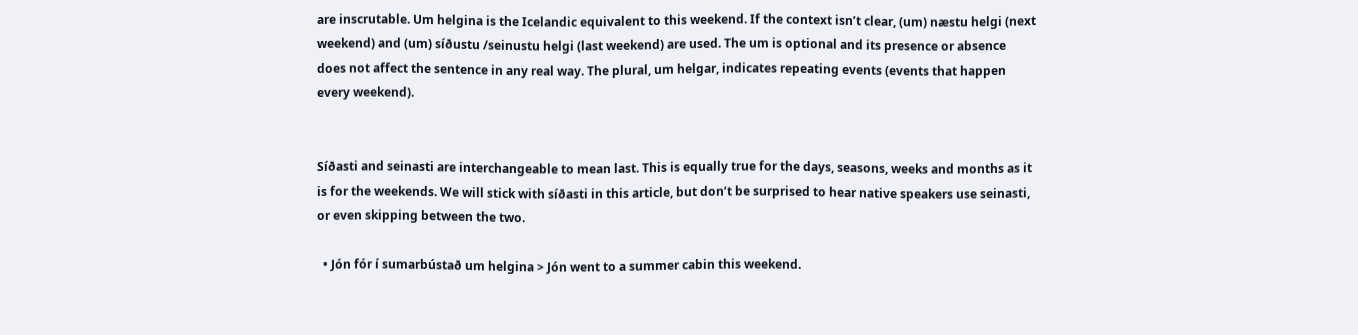are inscrutable. Um helgina is the Icelandic equivalent to this weekend. If the context isn’t clear, (um) næstu helgi (next weekend) and (um) síðustu /seinustu helgi (last weekend) are used. The um is optional and its presence or absence does not affect the sentence in any real way. The plural, um helgar, indicates repeating events (events that happen every weekend).


Síðasti and seinasti are interchangeable to mean last. This is equally true for the days, seasons, weeks and months as it is for the weekends. We will stick with síðasti in this article, but don’t be surprised to hear native speakers use seinasti, or even skipping between the two.

  • Jón fór í sumarbústað um helgina > Jón went to a summer cabin this weekend.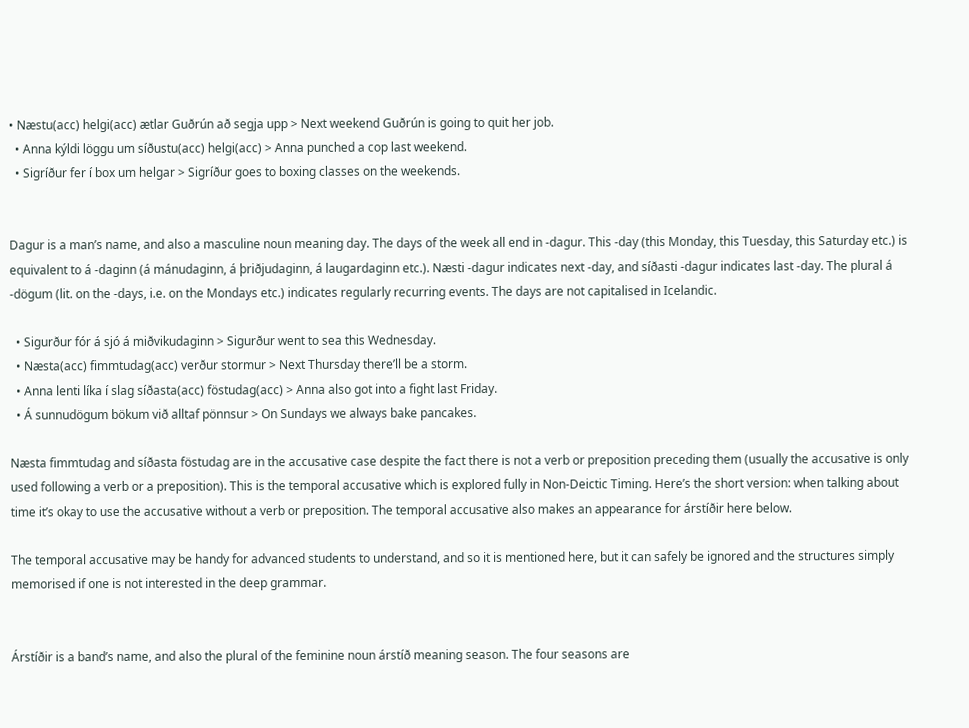• Næstu(acc) helgi(acc) ætlar Guðrún að segja upp > Next weekend Guðrún is going to quit her job.
  • Anna kýldi löggu um síðustu(acc) helgi(acc) > Anna punched a cop last weekend.
  • Sigríður fer í box um helgar > Sigríður goes to boxing classes on the weekends.


Dagur is a man’s name, and also a masculine noun meaning day. The days of the week all end in -dagur. This -day (this Monday, this Tuesday, this Saturday etc.) is equivalent to á -daginn (á mánudaginn, á þriðjudaginn, á laugardaginn etc.). Næsti -dagur indicates next -day, and síðasti -dagur indicates last -day. The plural á -dögum (lit. on the -days, i.e. on the Mondays etc.) indicates regularly recurring events. The days are not capitalised in Icelandic.

  • Sigurður fór á sjó á miðvikudaginn > Sigurður went to sea this Wednesday.
  • Næsta(acc) fimmtudag(acc) verður stormur > Next Thursday there’ll be a storm.
  • Anna lenti líka í slag síðasta(acc) föstudag(acc) > Anna also got into a fight last Friday.
  • Á sunnudögum bökum við alltaf pönnsur > On Sundays we always bake pancakes.

Næsta fimmtudag and síðasta föstudag are in the accusative case despite the fact there is not a verb or preposition preceding them (usually the accusative is only used following a verb or a preposition). This is the temporal accusative which is explored fully in Non-Deictic Timing. Here’s the short version: when talking about time it’s okay to use the accusative without a verb or preposition. The temporal accusative also makes an appearance for árstíðir here below.

The temporal accusative may be handy for advanced students to understand, and so it is mentioned here, but it can safely be ignored and the structures simply memorised if one is not interested in the deep grammar.


Árstíðir is a band’s name, and also the plural of the feminine noun árstíð meaning season. The four seasons are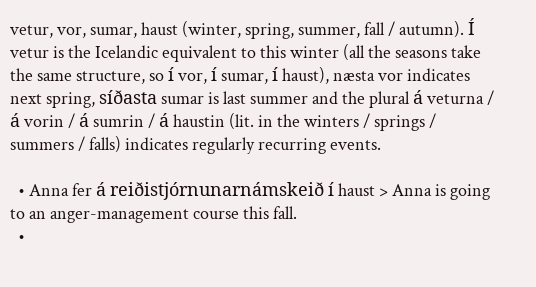vetur, vor, sumar, haust (winter, spring, summer, fall / autumn). Í vetur is the Icelandic equivalent to this winter (all the seasons take the same structure, so í vor, í sumar, í haust), næsta vor indicates next spring, síðasta sumar is last summer and the plural á veturna / á vorin / á sumrin / á haustin (lit. in the winters / springs / summers / falls) indicates regularly recurring events.

  • Anna fer á reiðistjórnunarnámskeið í haust > Anna is going to an anger-management course this fall.
  •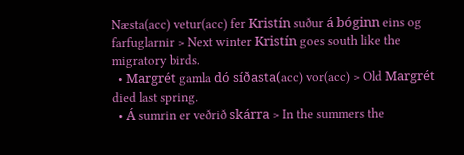Næsta(acc) vetur(acc) fer Kristín suður á bóginn eins og farfuglarnir > Next winter Kristín goes south like the migratory birds.
  • Margrét gamla dó síðasta(acc) vor(acc) > Old Margrét died last spring.
  • Á sumrin er veðrið skárra > In the summers the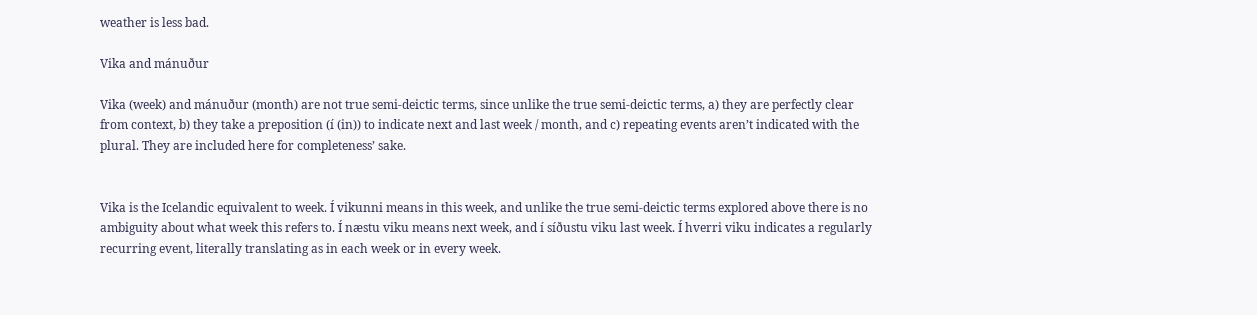weather is less bad.

Vika and mánuður

Vika (week) and mánuður (month) are not true semi-deictic terms, since unlike the true semi-deictic terms, a) they are perfectly clear from context, b) they take a preposition (í (in)) to indicate next and last week / month, and c) repeating events aren’t indicated with the plural. They are included here for completeness’ sake.


Vika is the Icelandic equivalent to week. Í vikunni means in this week, and unlike the true semi-deictic terms explored above there is no ambiguity about what week this refers to. Í næstu viku means next week, and í síðustu viku last week. Í hverri viku indicates a regularly recurring event, literally translating as in each week or in every week.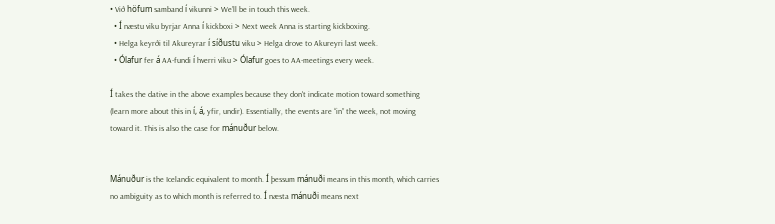• Við höfum samband í vikunni > We’ll be in touch this week.
  • Í næstu viku byrjar Anna í kickboxi > Next week Anna is starting kickboxing.
  • Helga keyrði til Akureyrar í síðustu viku > Helga drove to Akureyri last week.
  • Ólafur fer á AA-fundi í hverri viku > Ólafur goes to AA-meetings every week.

Í takes the dative in the above examples because they don't indicate motion toward something (learn more about this in í, á, yfir, undir). Essentially, the events are “in” the week, not moving toward it. This is also the case for mánuður below.


Mánuður is the Icelandic equivalent to month. Í þessum mánuði means in this month, which carries no ambiguity as to which month is referred to. Í næsta mánuði means next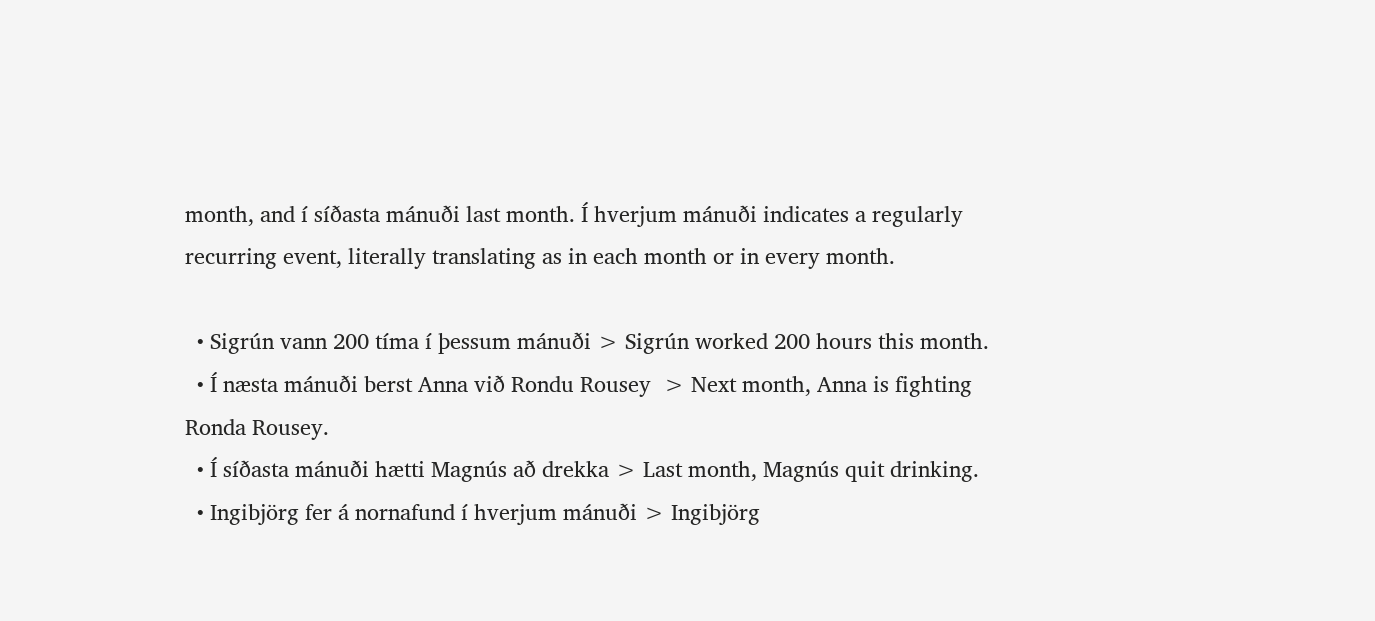month, and í síðasta mánuði last month. Í hverjum mánuði indicates a regularly recurring event, literally translating as in each month or in every month.

  • Sigrún vann 200 tíma í þessum mánuði > Sigrún worked 200 hours this month.
  • Í næsta mánuði berst Anna við Rondu Rousey  > Next month, Anna is fighting Ronda Rousey.
  • Í síðasta mánuði hætti Magnús að drekka > Last month, Magnús quit drinking.
  • Ingibjörg fer á nornafund í hverjum mánuði > Ingibjörg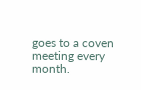goes to a coven meeting every month.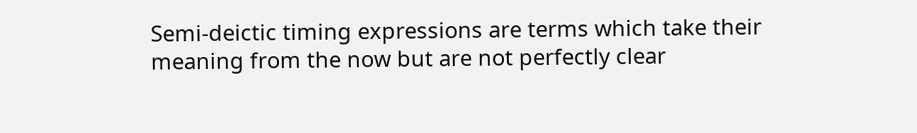Semi-deictic timing expressions are terms which take their meaning from the now but are not perfectly clear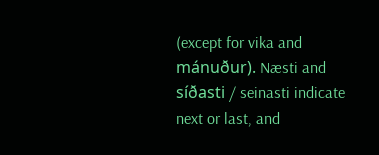(except for vika and mánuður). Næsti and síðasti / seinasti indicate next or last, and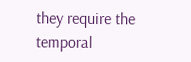they require the temporal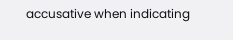accusative when indicating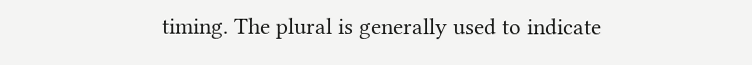timing. The plural is generally used to indicate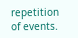repetition of events.